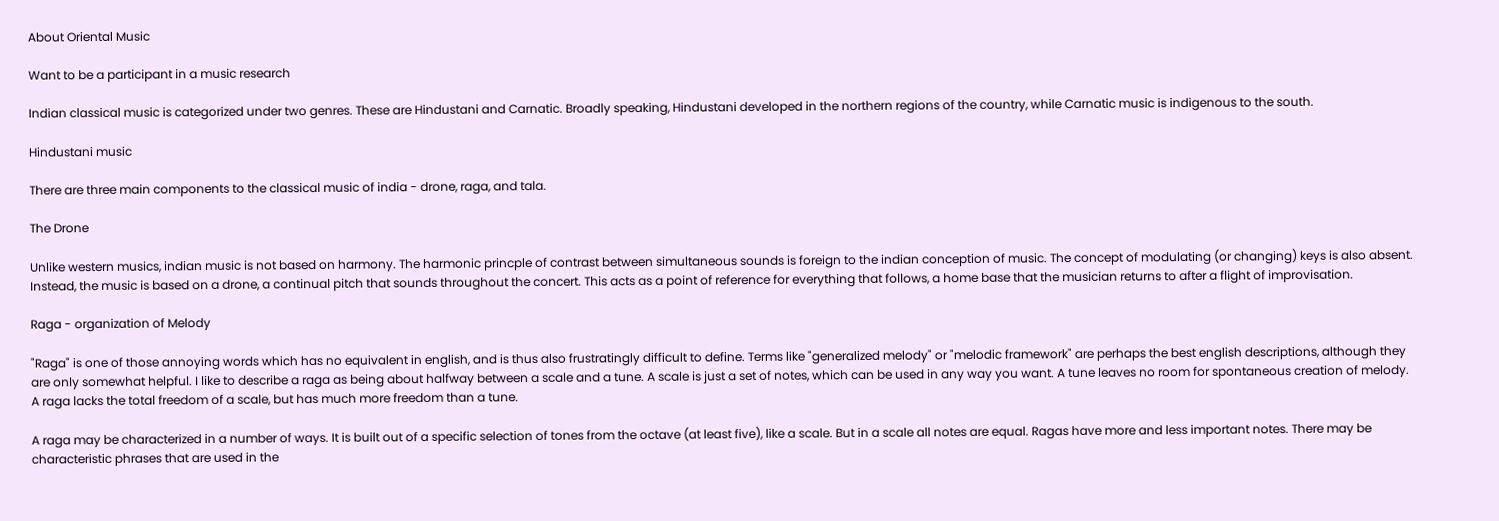About Oriental Music

Want to be a participant in a music research

Indian classical music is categorized under two genres. These are Hindustani and Carnatic. Broadly speaking, Hindustani developed in the northern regions of the country, while Carnatic music is indigenous to the south.

Hindustani music

There are three main components to the classical music of india - drone, raga, and tala.

The Drone

Unlike western musics, indian music is not based on harmony. The harmonic princple of contrast between simultaneous sounds is foreign to the indian conception of music. The concept of modulating (or changing) keys is also absent. Instead, the music is based on a drone, a continual pitch that sounds throughout the concert. This acts as a point of reference for everything that follows, a home base that the musician returns to after a flight of improvisation.

Raga - organization of Melody

"Raga" is one of those annoying words which has no equivalent in english, and is thus also frustratingly difficult to define. Terms like "generalized melody" or "melodic framework" are perhaps the best english descriptions, although they are only somewhat helpful. I like to describe a raga as being about halfway between a scale and a tune. A scale is just a set of notes, which can be used in any way you want. A tune leaves no room for spontaneous creation of melody. A raga lacks the total freedom of a scale, but has much more freedom than a tune.

A raga may be characterized in a number of ways. It is built out of a specific selection of tones from the octave (at least five), like a scale. But in a scale all notes are equal. Ragas have more and less important notes. There may be characteristic phrases that are used in the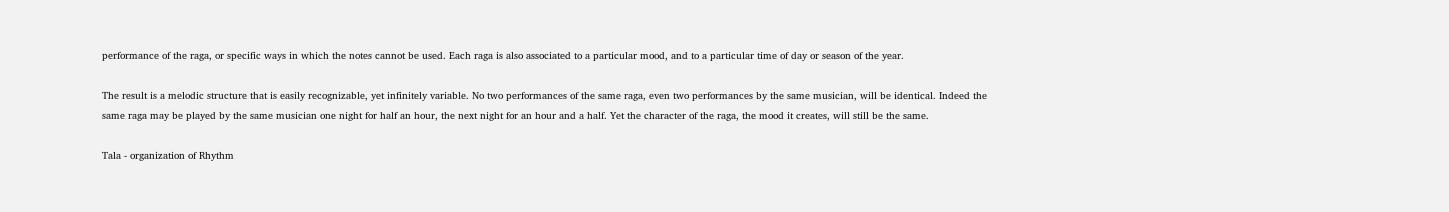performance of the raga, or specific ways in which the notes cannot be used. Each raga is also associated to a particular mood, and to a particular time of day or season of the year.

The result is a melodic structure that is easily recognizable, yet infinitely variable. No two performances of the same raga, even two performances by the same musician, will be identical. Indeed the same raga may be played by the same musician one night for half an hour, the next night for an hour and a half. Yet the character of the raga, the mood it creates, will still be the same.

Tala - organization of Rhythm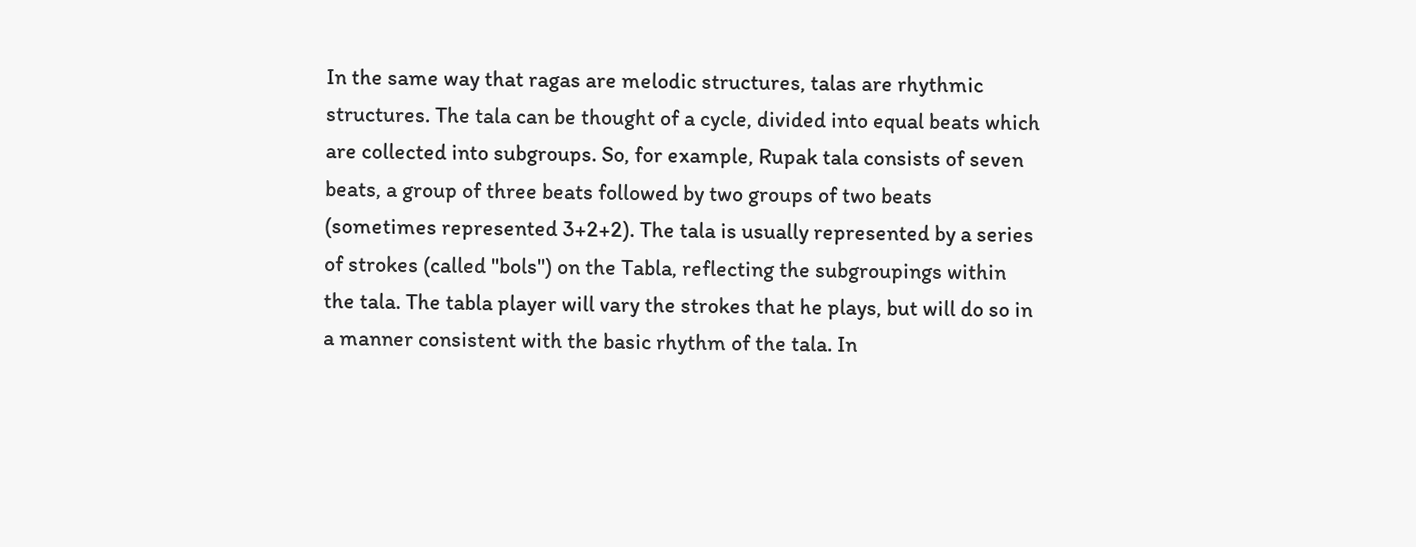In the same way that ragas are melodic structures, talas are rhythmic structures. The tala can be thought of a cycle, divided into equal beats which are collected into subgroups. So, for example, Rupak tala consists of seven beats, a group of three beats followed by two groups of two beats (sometimes represented 3+2+2). The tala is usually represented by a series of strokes (called "bols") on the Tabla, reflecting the subgroupings within the tala. The tabla player will vary the strokes that he plays, but will do so in a manner consistent with the basic rhythm of the tala. In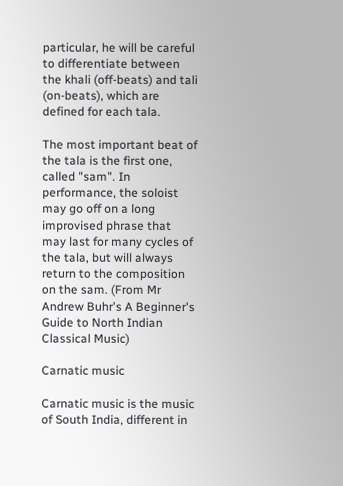particular, he will be careful to differentiate between the khali (off-beats) and tali (on-beats), which are defined for each tala.

The most important beat of the tala is the first one, called "sam". In performance, the soloist may go off on a long improvised phrase that may last for many cycles of the tala, but will always return to the composition on the sam. (From Mr Andrew Buhr's A Beginner's Guide to North Indian Classical Music)

Carnatic music

Carnatic music is the music of South India, different in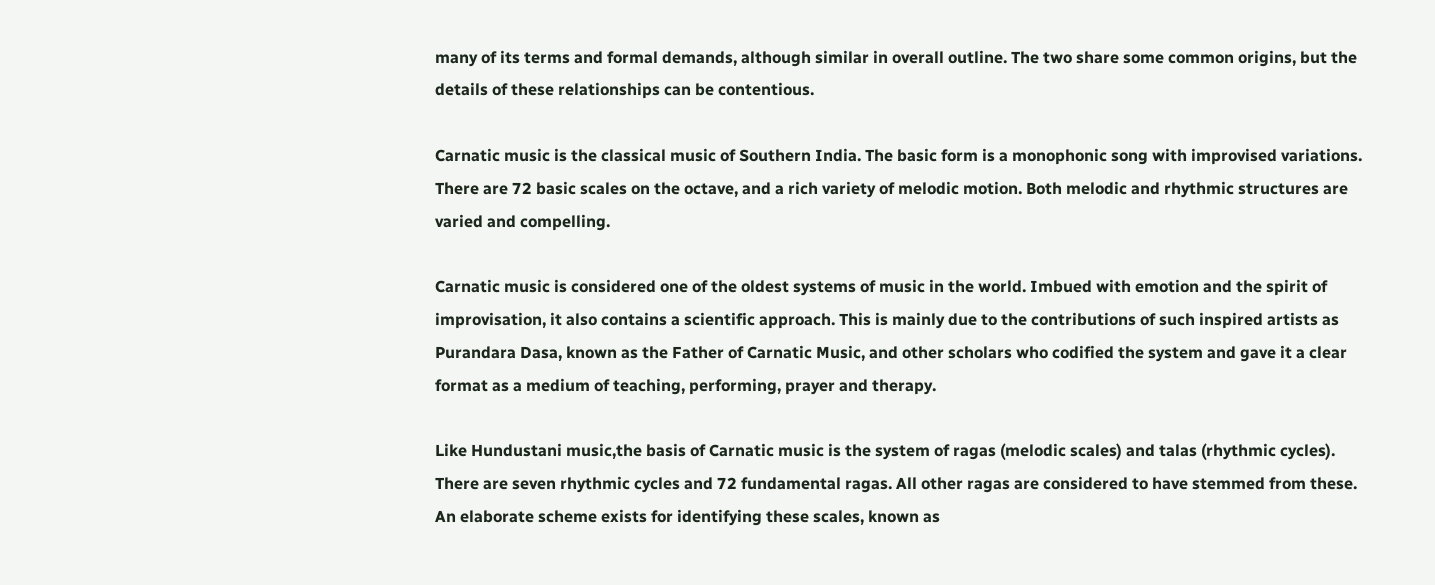many of its terms and formal demands, although similar in overall outline. The two share some common origins, but the details of these relationships can be contentious.

Carnatic music is the classical music of Southern India. The basic form is a monophonic song with improvised variations. There are 72 basic scales on the octave, and a rich variety of melodic motion. Both melodic and rhythmic structures are varied and compelling.

Carnatic music is considered one of the oldest systems of music in the world. Imbued with emotion and the spirit of improvisation, it also contains a scientific approach. This is mainly due to the contributions of such inspired artists as Purandara Dasa, known as the Father of Carnatic Music, and other scholars who codified the system and gave it a clear format as a medium of teaching, performing, prayer and therapy.

Like Hundustani music,the basis of Carnatic music is the system of ragas (melodic scales) and talas (rhythmic cycles). There are seven rhythmic cycles and 72 fundamental ragas. All other ragas are considered to have stemmed from these. An elaborate scheme exists for identifying these scales, known as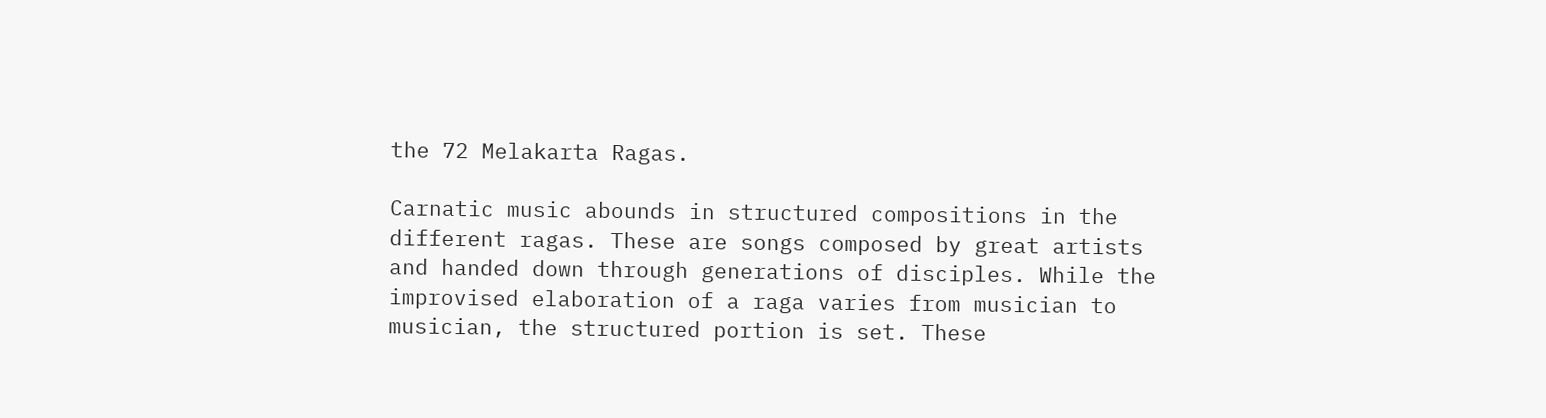the 72 Melakarta Ragas.

Carnatic music abounds in structured compositions in the different ragas. These are songs composed by great artists and handed down through generations of disciples. While the improvised elaboration of a raga varies from musician to musician, the structured portion is set. These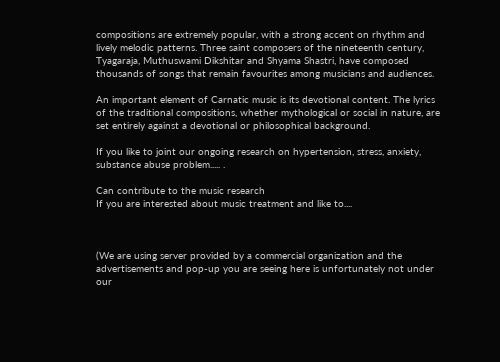compositions are extremely popular, with a strong accent on rhythm and lively melodic patterns. Three saint composers of the nineteenth century, Tyagaraja, Muthuswami Dikshitar and Shyama Shastri, have composed thousands of songs that remain favourites among musicians and audiences.

An important element of Carnatic music is its devotional content. The lyrics of the traditional compositions, whether mythological or social in nature, are set entirely against a devotional or philosophical background.

If you like to joint our ongoing research on hypertension, stress, anxiety, substance abuse problem..... .

Can contribute to the music research
If you are interested about music treatment and like to....



(We are using server provided by a commercial organization and the advertisements and pop-up you are seeing here is unfortunately not under our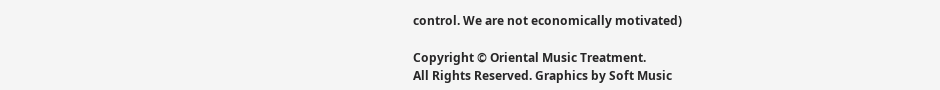control. We are not economically motivated)

Copyright © Oriental Music Treatment.
All Rights Reserved. Graphics by Soft Music